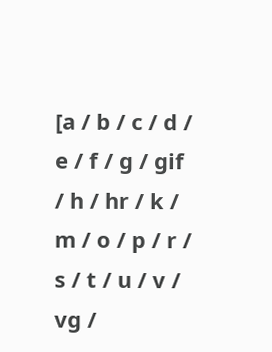[a / b / c / d / e / f / g / gif / h / hr / k / m / o / p / r / s / t / u / v / vg /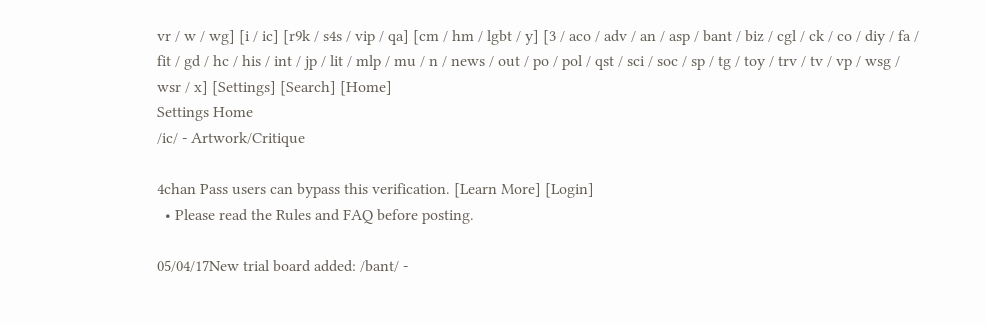vr / w / wg] [i / ic] [r9k / s4s / vip / qa] [cm / hm / lgbt / y] [3 / aco / adv / an / asp / bant / biz / cgl / ck / co / diy / fa / fit / gd / hc / his / int / jp / lit / mlp / mu / n / news / out / po / pol / qst / sci / soc / sp / tg / toy / trv / tv / vp / wsg / wsr / x] [Settings] [Search] [Home]
Settings Home
/ic/ - Artwork/Critique

4chan Pass users can bypass this verification. [Learn More] [Login]
  • Please read the Rules and FAQ before posting.

05/04/17New trial board added: /bant/ -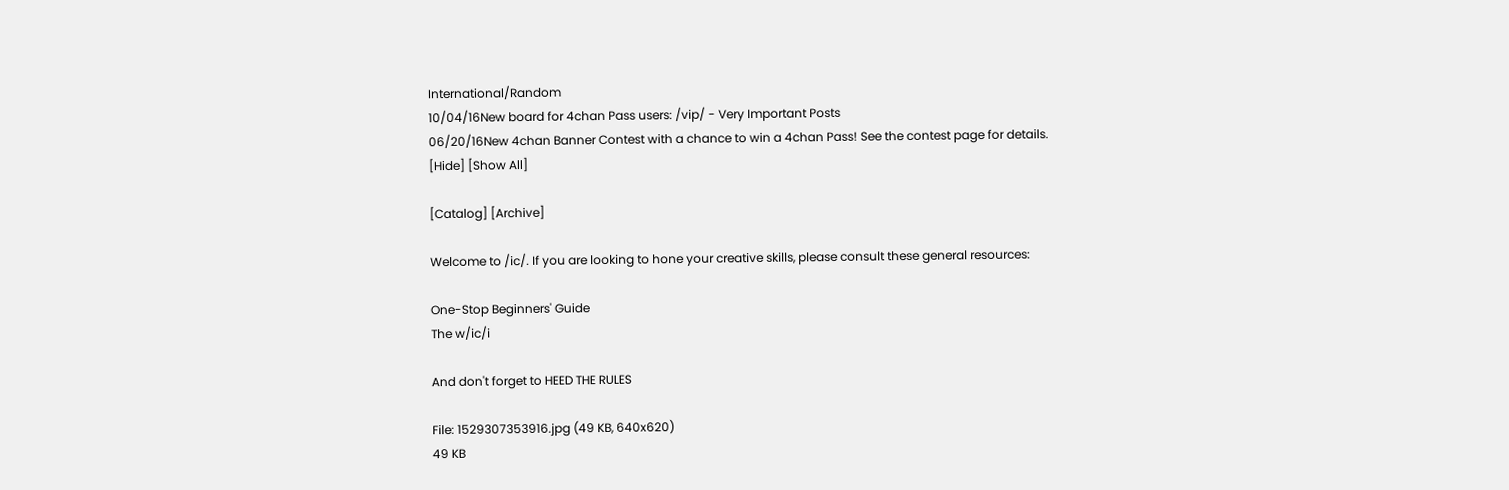International/Random
10/04/16New board for 4chan Pass users: /vip/ - Very Important Posts
06/20/16New 4chan Banner Contest with a chance to win a 4chan Pass! See the contest page for details.
[Hide] [Show All]

[Catalog] [Archive]

Welcome to /ic/. If you are looking to hone your creative skills, please consult these general resources:

One-Stop Beginners' Guide
The w/ic/i

And don't forget to HEED THE RULES

File: 1529307353916.jpg (49 KB, 640x620)
49 KB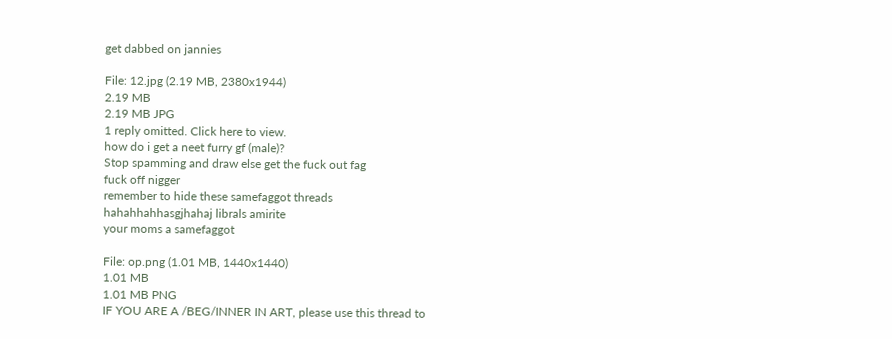get dabbed on jannies

File: 12.jpg (2.19 MB, 2380x1944)
2.19 MB
2.19 MB JPG
1 reply omitted. Click here to view.
how do i get a neet furry gf (male)?
Stop spamming and draw else get the fuck out fag
fuck off nigger
remember to hide these samefaggot threads
hahahhahhasgjhahaj librals amirite
your moms a samefaggot

File: op.png (1.01 MB, 1440x1440)
1.01 MB
1.01 MB PNG
IF YOU ARE A /BEG/INNER IN ART, please use this thread to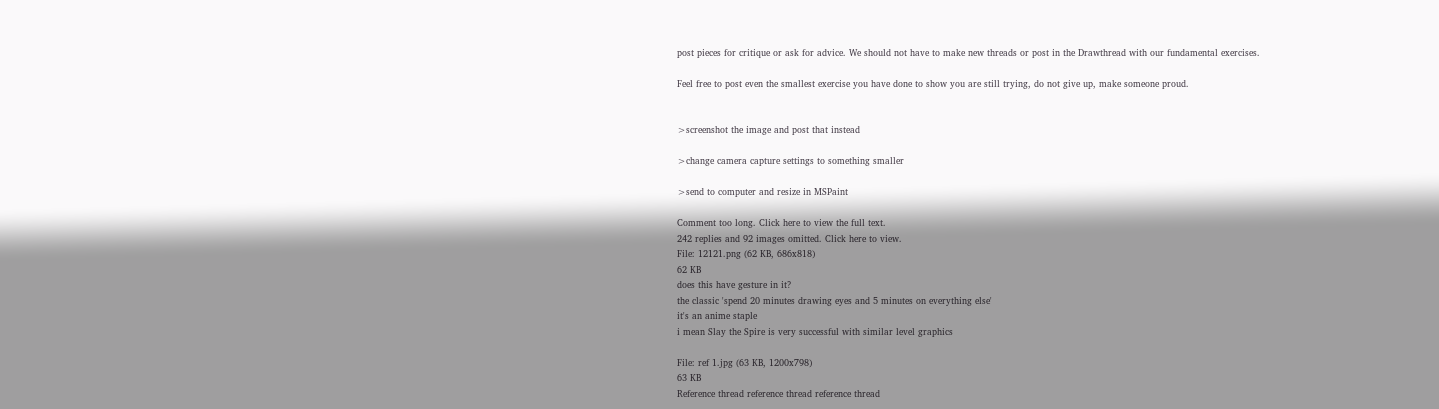post pieces for critique or ask for advice. We should not have to make new threads or post in the Drawthread with our fundamental exercises.

Feel free to post even the smallest exercise you have done to show you are still trying, do not give up, make someone proud.


>screenshot the image and post that instead

>change camera capture settings to something smaller

>send to computer and resize in MSPaint

Comment too long. Click here to view the full text.
242 replies and 92 images omitted. Click here to view.
File: 12121.png (62 KB, 686x818)
62 KB
does this have gesture in it?
the classic 'spend 20 minutes drawing eyes and 5 minutes on everything else'
it's an anime staple
i mean Slay the Spire is very successful with similar level graphics

File: ref 1.jpg (63 KB, 1200x798)
63 KB
Reference thread reference thread reference thread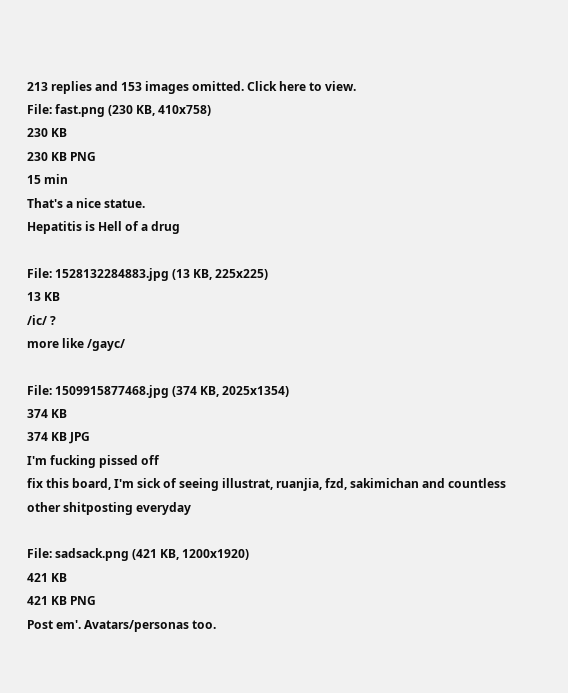213 replies and 153 images omitted. Click here to view.
File: fast.png (230 KB, 410x758)
230 KB
230 KB PNG
15 min
That's a nice statue.
Hepatitis is Hell of a drug

File: 1528132284883.jpg (13 KB, 225x225)
13 KB
/ic/ ?
more like /gayc/

File: 1509915877468.jpg (374 KB, 2025x1354)
374 KB
374 KB JPG
I'm fucking pissed off
fix this board, I'm sick of seeing illustrat, ruanjia, fzd, sakimichan and countless other shitposting everyday

File: sadsack.png (421 KB, 1200x1920)
421 KB
421 KB PNG
Post em'. Avatars/personas too.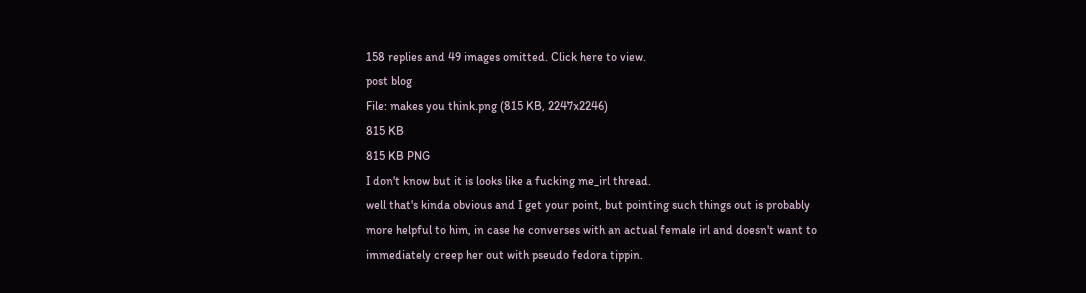158 replies and 49 images omitted. Click here to view.
post blog
File: makes you think.png (815 KB, 2247x2246)
815 KB
815 KB PNG
I don't know but it is looks like a fucking me_irl thread.
well that's kinda obvious and I get your point, but pointing such things out is probably more helpful to him, in case he converses with an actual female irl and doesn't want to immediately creep her out with pseudo fedora tippin.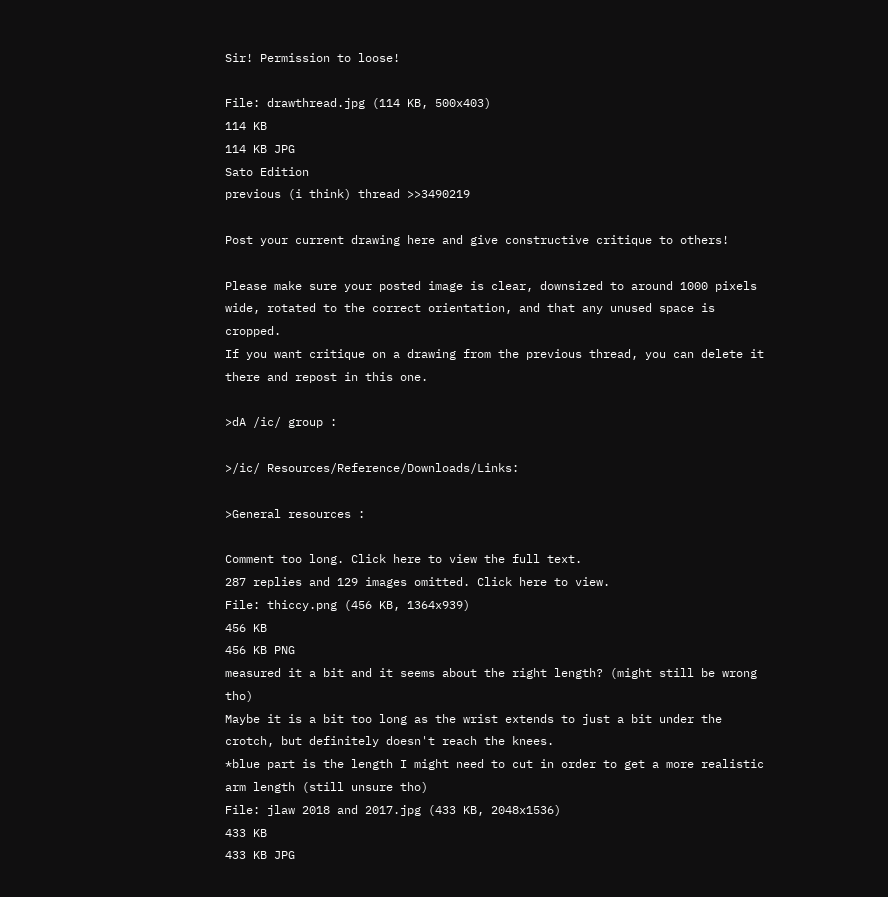Sir! Permission to loose!

File: drawthread.jpg (114 KB, 500x403)
114 KB
114 KB JPG
Sato Edition
previous (i think) thread >>3490219

Post your current drawing here and give constructive critique to others!

Please make sure your posted image is clear, downsized to around 1000 pixels wide, rotated to the correct orientation, and that any unused space is cropped.
If you want critique on a drawing from the previous thread, you can delete it there and repost in this one.

>dA /ic/ group :

>/ic/ Resources/Reference/Downloads/Links:

>General resources :

Comment too long. Click here to view the full text.
287 replies and 129 images omitted. Click here to view.
File: thiccy.png (456 KB, 1364x939)
456 KB
456 KB PNG
measured it a bit and it seems about the right length? (might still be wrong tho)
Maybe it is a bit too long as the wrist extends to just a bit under the crotch, but definitely doesn't reach the knees.
*blue part is the length I might need to cut in order to get a more realistic arm length (still unsure tho)
File: jlaw 2018 and 2017.jpg (433 KB, 2048x1536)
433 KB
433 KB JPG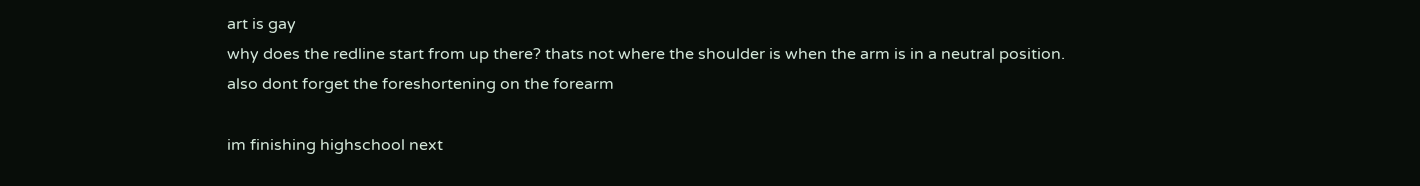art is gay
why does the redline start from up there? thats not where the shoulder is when the arm is in a neutral position.
also dont forget the foreshortening on the forearm

im finishing highschool next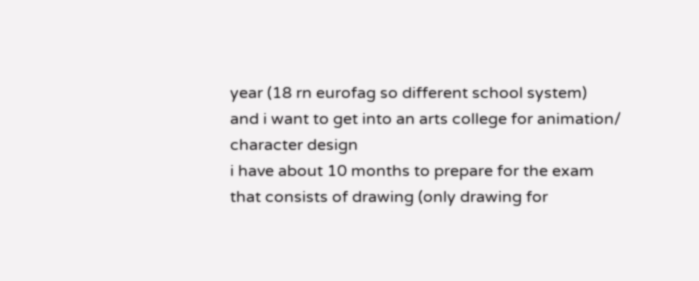year (18 rn eurofag so different school system)
and i want to get into an arts college for animation/ character design
i have about 10 months to prepare for the exam that consists of drawing (only drawing for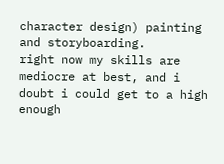character design) painting and storyboarding.
right now my skills are mediocre at best, and i doubt i could get to a high enough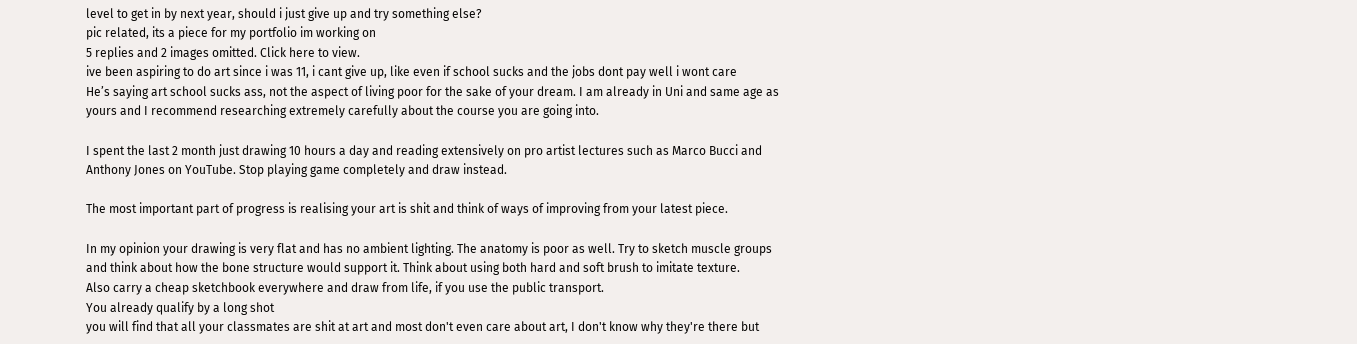level to get in by next year, should i just give up and try something else?
pic related, its a piece for my portfolio im working on
5 replies and 2 images omitted. Click here to view.
ive been aspiring to do art since i was 11, i cant give up, like even if school sucks and the jobs dont pay well i wont care
He’s saying art school sucks ass, not the aspect of living poor for the sake of your dream. I am already in Uni and same age as yours and I recommend researching extremely carefully about the course you are going into.

I spent the last 2 month just drawing 10 hours a day and reading extensively on pro artist lectures such as Marco Bucci and Anthony Jones on YouTube. Stop playing game completely and draw instead.

The most important part of progress is realising your art is shit and think of ways of improving from your latest piece.

In my opinion your drawing is very flat and has no ambient lighting. The anatomy is poor as well. Try to sketch muscle groups and think about how the bone structure would support it. Think about using both hard and soft brush to imitate texture.
Also carry a cheap sketchbook everywhere and draw from life, if you use the public transport.
You already qualify by a long shot
you will find that all your classmates are shit at art and most don't even care about art, I don't know why they're there but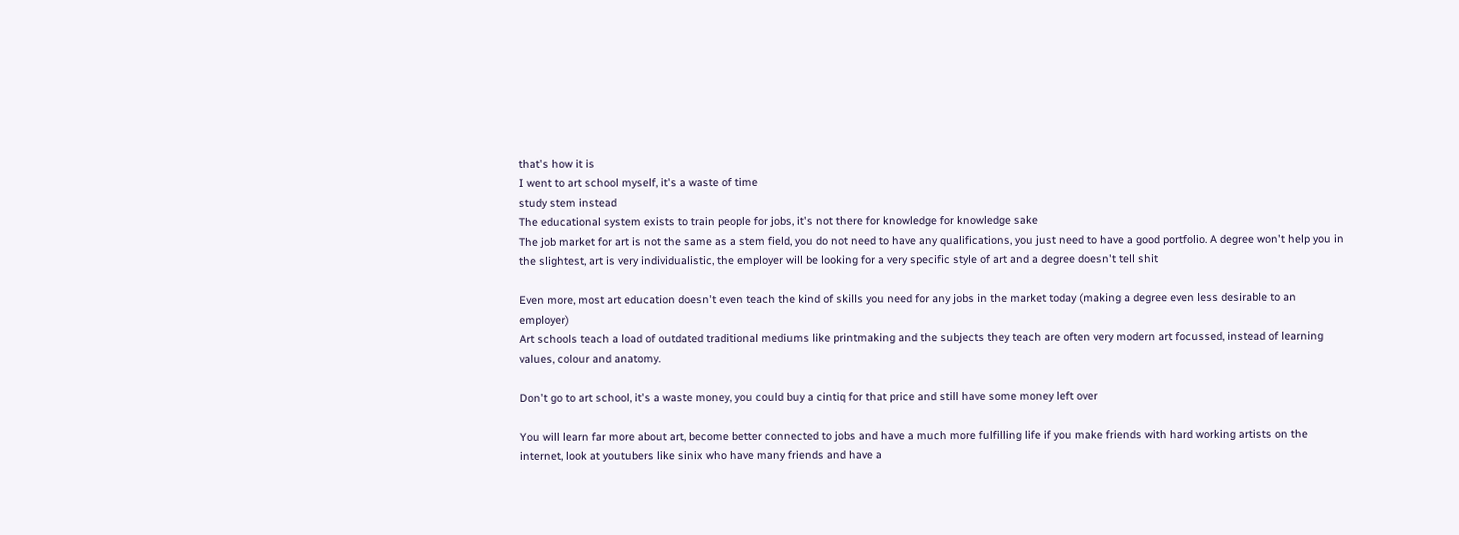that's how it is
I went to art school myself, it's a waste of time
study stem instead
The educational system exists to train people for jobs, it's not there for knowledge for knowledge sake
The job market for art is not the same as a stem field, you do not need to have any qualifications, you just need to have a good portfolio. A degree won't help you in the slightest, art is very individualistic, the employer will be looking for a very specific style of art and a degree doesn't tell shit

Even more, most art education doesn't even teach the kind of skills you need for any jobs in the market today (making a degree even less desirable to an employer)
Art schools teach a load of outdated traditional mediums like printmaking and the subjects they teach are often very modern art focussed, instead of learning values, colour and anatomy.

Don't go to art school, it's a waste money, you could buy a cintiq for that price and still have some money left over

You will learn far more about art, become better connected to jobs and have a much more fulfilling life if you make friends with hard working artists on the internet, look at youtubers like sinix who have many friends and have a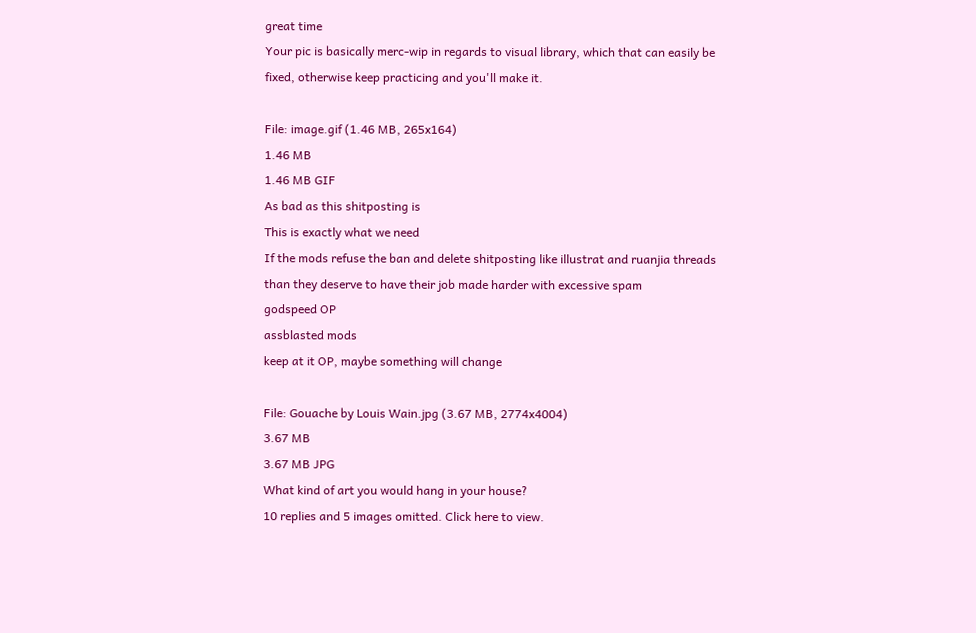great time
Your pic is basically merc-wip in regards to visual library, which that can easily be fixed, otherwise keep practicing and you'll make it.

File: image.gif (1.46 MB, 265x164)
1.46 MB
1.46 MB GIF
As bad as this shitposting is
This is exactly what we need
If the mods refuse the ban and delete shitposting like illustrat and ruanjia threads than they deserve to have their job made harder with excessive spam
godspeed OP
assblasted mods
keep at it OP, maybe something will change

File: Gouache by Louis Wain.jpg (3.67 MB, 2774x4004)
3.67 MB
3.67 MB JPG
What kind of art you would hang in your house?
10 replies and 5 images omitted. Click here to view.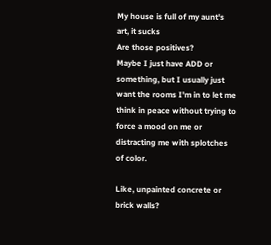My house is full of my aunt's art, it sucks
Are those positives?
Maybe I just have ADD or something, but I usually just want the rooms I'm in to let me think in peace without trying to force a mood on me or distracting me with splotches of color.

Like, unpainted concrete or brick walls?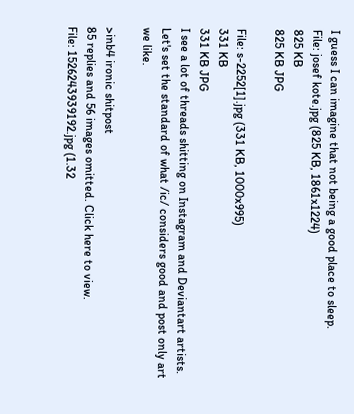I guess I can imagine that not being a good place to sleep.
File: josef kote.jpg (825 KB, 1861x1224)
825 KB
825 KB JPG

File: s-2252[1].jpg (331 KB, 1000x995)
331 KB
331 KB JPG
I see a lot of threads shitting on Instagram and Deviantart artists. Let's set the standard of what /ic/ considers good and post only art we like.

>inb4 ironic shitpost
85 replies and 56 images omitted. Click here to view.
File: 1526243939192.jpg (1.32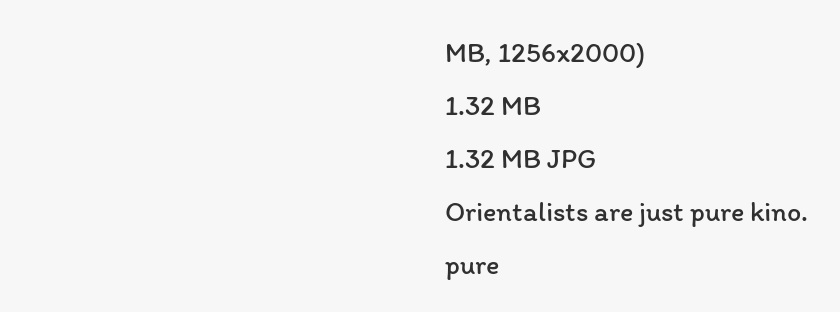MB, 1256x2000)
1.32 MB
1.32 MB JPG
Orientalists are just pure kino.
pure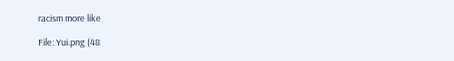racism more like

File: Yui.png (48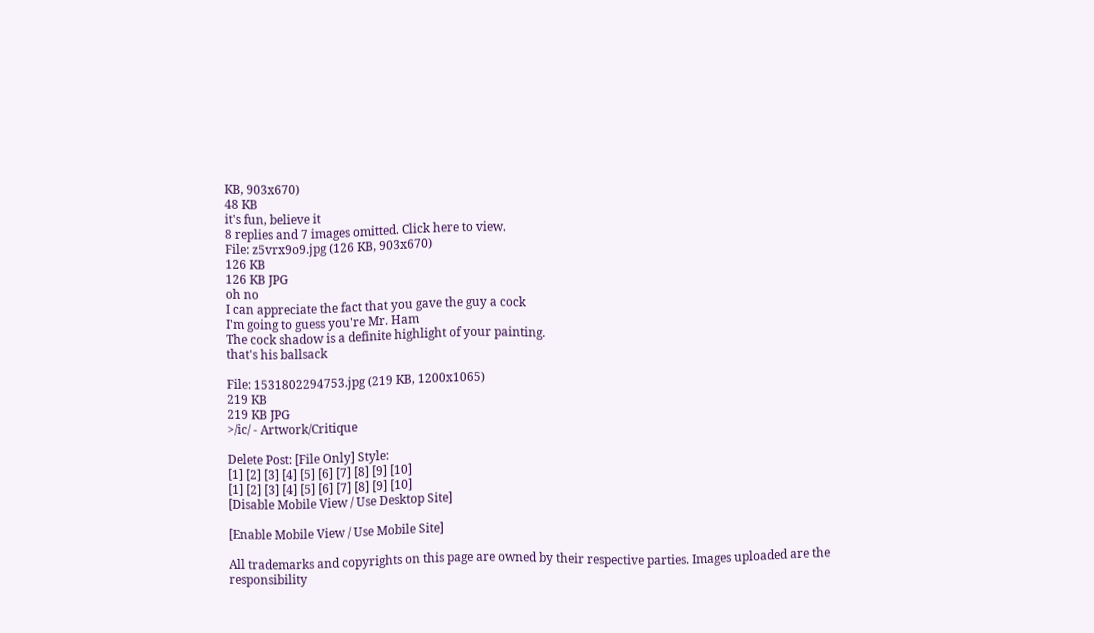KB, 903x670)
48 KB
it's fun, believe it
8 replies and 7 images omitted. Click here to view.
File: z5vrx9o9.jpg (126 KB, 903x670)
126 KB
126 KB JPG
oh no
I can appreciate the fact that you gave the guy a cock
I'm going to guess you're Mr. Ham
The cock shadow is a definite highlight of your painting.
that's his ballsack

File: 1531802294753.jpg (219 KB, 1200x1065)
219 KB
219 KB JPG
>/ic/ - Artwork/Critique

Delete Post: [File Only] Style:
[1] [2] [3] [4] [5] [6] [7] [8] [9] [10]
[1] [2] [3] [4] [5] [6] [7] [8] [9] [10]
[Disable Mobile View / Use Desktop Site]

[Enable Mobile View / Use Mobile Site]

All trademarks and copyrights on this page are owned by their respective parties. Images uploaded are the responsibility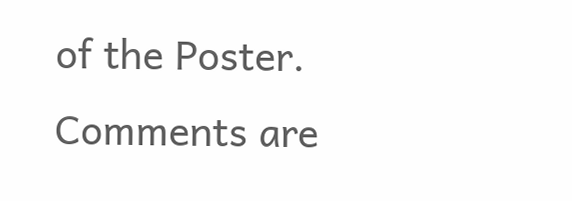of the Poster. Comments are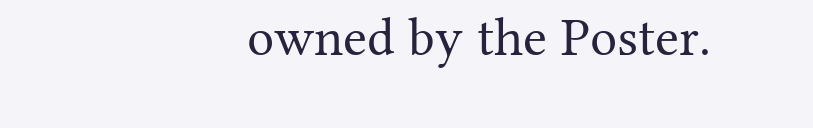owned by the Poster.